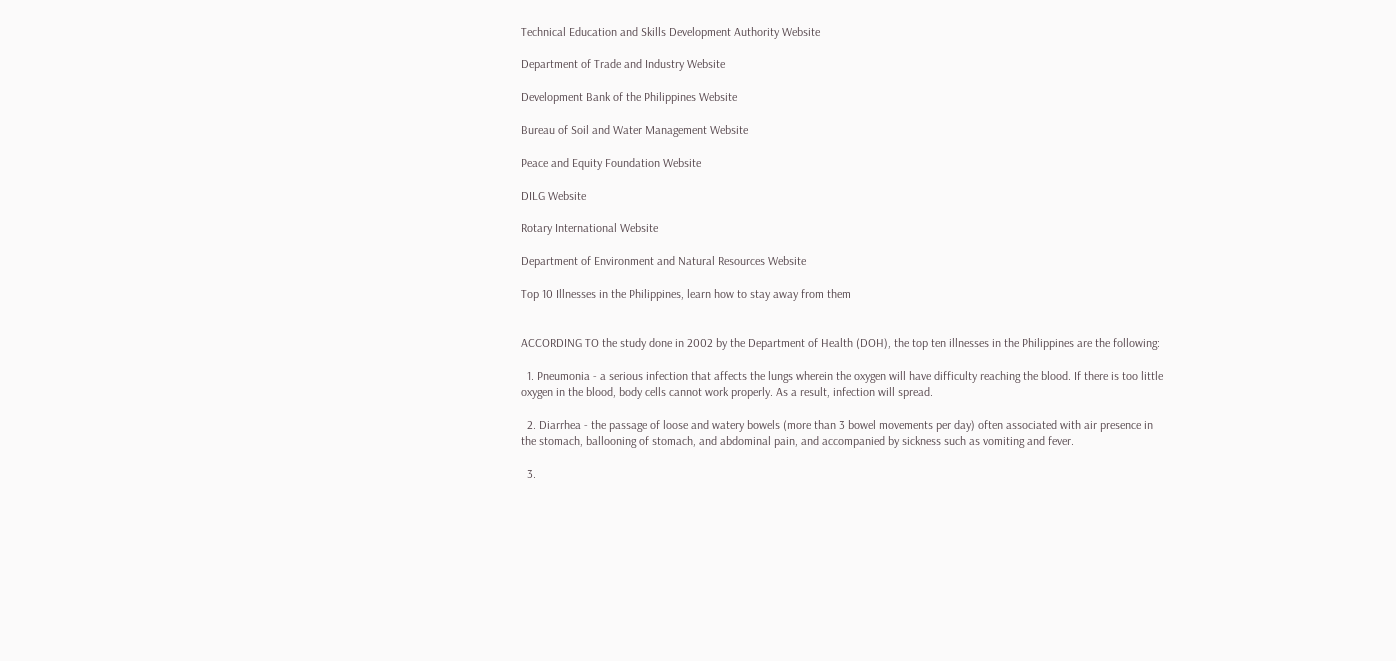Technical Education and Skills Development Authority Website

Department of Trade and Industry Website

Development Bank of the Philippines Website

Bureau of Soil and Water Management Website

Peace and Equity Foundation Website

DILG Website

Rotary International Website

Department of Environment and Natural Resources Website

Top 10 Illnesses in the Philippines, learn how to stay away from them


ACCORDING TO the study done in 2002 by the Department of Health (DOH), the top ten illnesses in the Philippines are the following:

  1. Pneumonia - a serious infection that affects the lungs wherein the oxygen will have difficulty reaching the blood. If there is too little oxygen in the blood, body cells cannot work properly. As a result, infection will spread.

  2. Diarrhea - the passage of loose and watery bowels (more than 3 bowel movements per day) often associated with air presence in the stomach, ballooning of stomach, and abdominal pain, and accompanied by sickness such as vomiting and fever.

  3.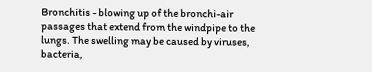Bronchitis - blowing up of the bronchi-air passages that extend from the windpipe to the lungs. The swelling may be caused by viruses, bacteria,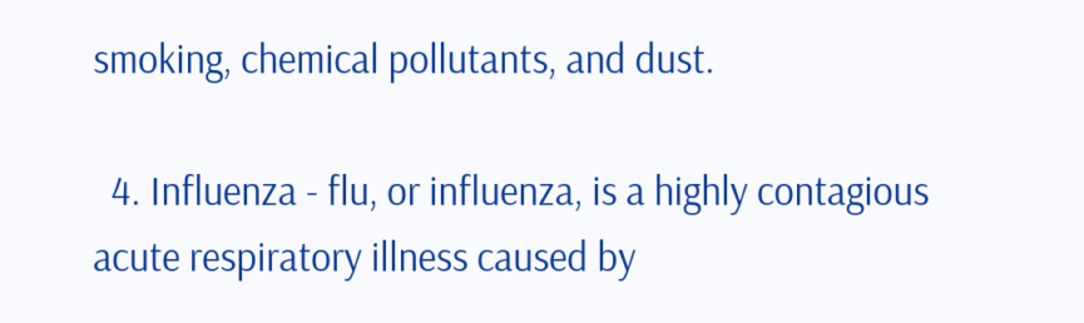smoking, chemical pollutants, and dust.

  4. Influenza - flu, or influenza, is a highly contagious acute respiratory illness caused by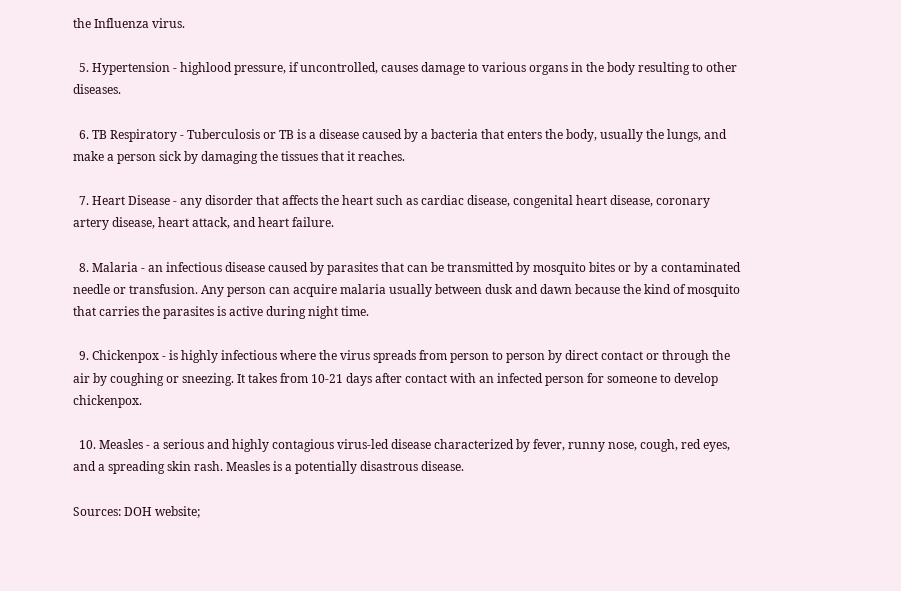the Influenza virus.

  5. Hypertension - highlood pressure, if uncontrolled, causes damage to various organs in the body resulting to other diseases.

  6. TB Respiratory - Tuberculosis or TB is a disease caused by a bacteria that enters the body, usually the lungs, and make a person sick by damaging the tissues that it reaches.

  7. Heart Disease - any disorder that affects the heart such as cardiac disease, congenital heart disease, coronary artery disease, heart attack, and heart failure.

  8. Malaria - an infectious disease caused by parasites that can be transmitted by mosquito bites or by a contaminated needle or transfusion. Any person can acquire malaria usually between dusk and dawn because the kind of mosquito that carries the parasites is active during night time.

  9. Chickenpox - is highly infectious where the virus spreads from person to person by direct contact or through the air by coughing or sneezing. It takes from 10-21 days after contact with an infected person for someone to develop chickenpox.

  10. Measles - a serious and highly contagious virus-led disease characterized by fever, runny nose, cough, red eyes, and a spreading skin rash. Measles is a potentially disastrous disease.

Sources: DOH website;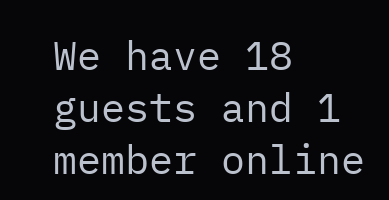We have 18 guests and 1 member online